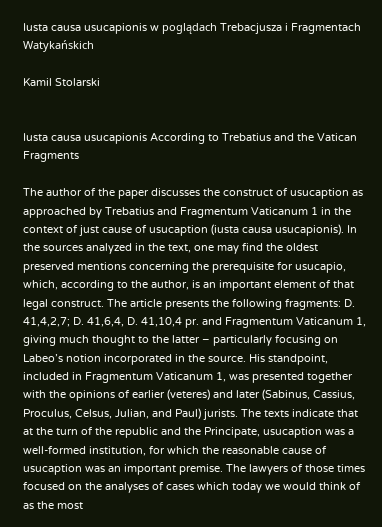Iusta causa usucapionis w poglądach Trebacjusza i Fragmentach Watykańskich

Kamil Stolarski


Iusta causa usucapionis According to Trebatius and the Vatican Fragments

The author of the paper discusses the construct of usucaption as approached by Trebatius and Fragmentum Vaticanum 1 in the context of just cause of usucaption (iusta causa usucapionis). In the sources analyzed in the text, one may find the oldest preserved mentions concerning the prerequisite for usucapio, which, according to the author, is an important element of that legal construct. The article presents the following fragments: D. 41,4,2,7; D. 41,6,4, D. 41,10,4 pr. and Fragmentum Vaticanum 1, giving much thought to the latter – particularly focusing on Labeo’s notion incorporated in the source. His standpoint, included in Fragmentum Vaticanum 1, was presented together with the opinions of earlier (veteres) and later (Sabinus, Cassius, Proculus, Celsus, Julian, and Paul) jurists. The texts indicate that at the turn of the republic and the Principate, usucaption was a well-formed institution, for which the reasonable cause of usucaption was an important premise. The lawyers of those times focused on the analyses of cases which today we would think of as the most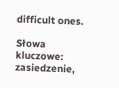difficult ones.

Słowa kluczowe: zasiedzenie,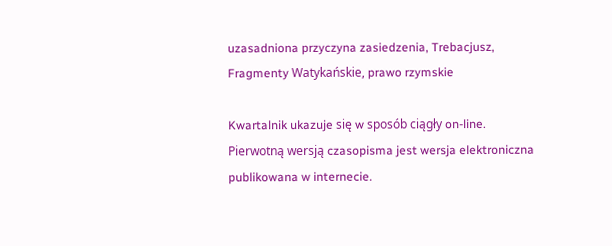uzasadniona przyczyna zasiedzenia, Trebacjusz, Fragmenty Watykańskie, prawo rzymskie

Kwartalnik ukazuje się w sposób ciągły on-line.
Pierwotną wersją czasopisma jest wersja elektroniczna publikowana w internecie.